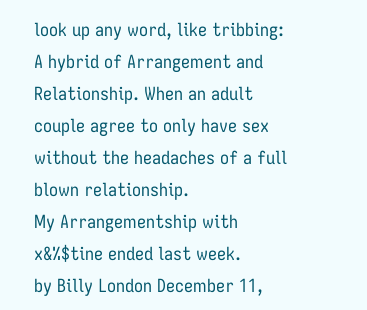look up any word, like tribbing:
A hybrid of Arrangement and Relationship. When an adult couple agree to only have sex without the headaches of a full blown relationship.
My Arrangementship with x&%$tine ended last week.
by Billy London December 11,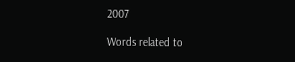2007

Words related to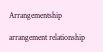Arrangementship

arrangement relationship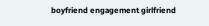boyfriend engagement girlfriend